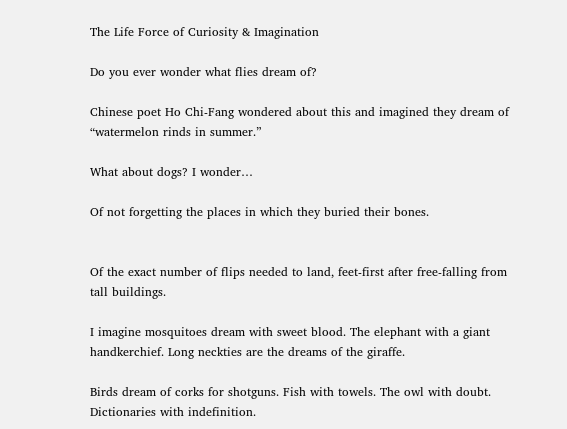The Life Force of Curiosity & Imagination

Do you ever wonder what flies dream of?

Chinese poet Ho Chi-Fang wondered about this and imagined they dream of “watermelon rinds in summer.”

What about dogs? I wonder…

Of not forgetting the places in which they buried their bones.


Of the exact number of flips needed to land, feet-first after free-falling from tall buildings.

I imagine mosquitoes dream with sweet blood. The elephant with a giant handkerchief. Long neckties are the dreams of the giraffe.

Birds dream of corks for shotguns. Fish with towels. The owl with doubt. Dictionaries with indefinition.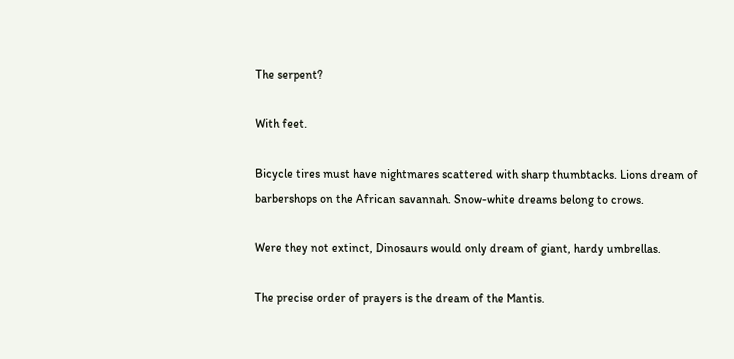The serpent?

With feet.

Bicycle tires must have nightmares scattered with sharp thumbtacks. Lions dream of barbershops on the African savannah. Snow-white dreams belong to crows.

Were they not extinct, Dinosaurs would only dream of giant, hardy umbrellas.

The precise order of prayers is the dream of the Mantis.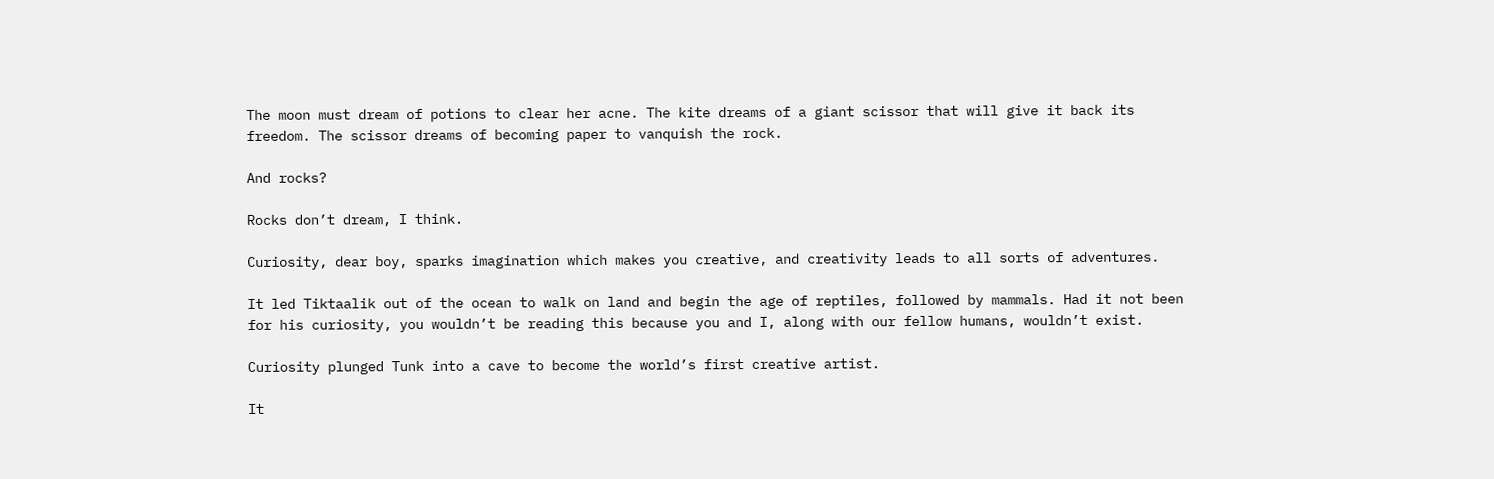The moon must dream of potions to clear her acne. The kite dreams of a giant scissor that will give it back its freedom. The scissor dreams of becoming paper to vanquish the rock.

And rocks?

Rocks don’t dream, I think.

Curiosity, dear boy, sparks imagination which makes you creative, and creativity leads to all sorts of adventures.

It led Tiktaalik out of the ocean to walk on land and begin the age of reptiles, followed by mammals. Had it not been for his curiosity, you wouldn’t be reading this because you and I, along with our fellow humans, wouldn’t exist.

Curiosity plunged Tunk into a cave to become the world’s first creative artist.

It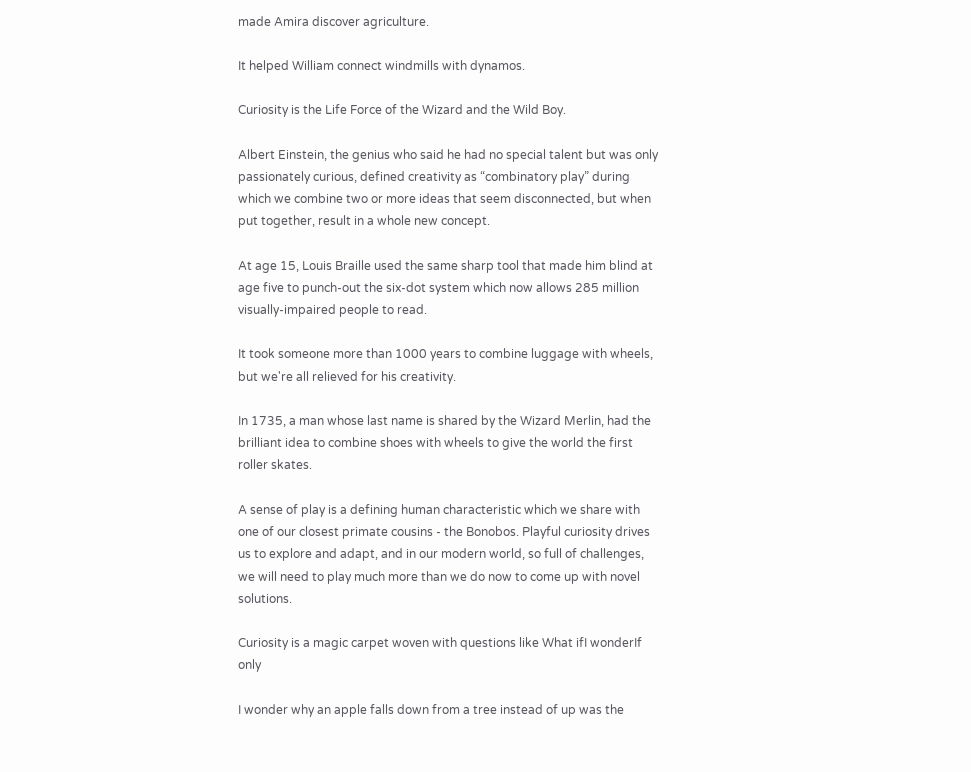made Amira discover agriculture.

It helped William connect windmills with dynamos.

Curiosity is the Life Force of the Wizard and the Wild Boy.

Albert Einstein, the genius who said he had no special talent but was only passionately curious, defined creativity as “combinatory play” during which we combine two or more ideas that seem disconnected, but when put together, result in a whole new concept.

At age 15, Louis Braille used the same sharp tool that made him blind at age five to punch-out the six-dot system which now allows 285 million visually-impaired people to read.

It took someone more than 1000 years to combine luggage with wheels, but we're all relieved for his creativity.

In 1735, a man whose last name is shared by the Wizard Merlin, had the brilliant idea to combine shoes with wheels to give the world the first roller skates.

A sense of play is a defining human characteristic which we share with one of our closest primate cousins - the Bonobos. Playful curiosity drives us to explore and adapt, and in our modern world, so full of challenges, we will need to play much more than we do now to come up with novel solutions.

Curiosity is a magic carpet woven with questions like What ifI wonderIf only

I wonder why an apple falls down from a tree instead of up was the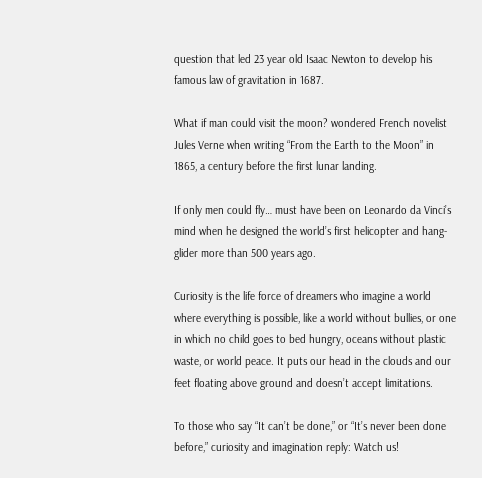question that led 23 year old Isaac Newton to develop his famous law of gravitation in 1687.

What if man could visit the moon? wondered French novelist Jules Verne when writing “From the Earth to the Moon” in 1865, a century before the first lunar landing.

If only men could fly… must have been on Leonardo da Vinci’s mind when he designed the world’s first helicopter and hang-glider more than 500 years ago.

Curiosity is the life force of dreamers who imagine a world where everything is possible, like a world without bullies, or one in which no child goes to bed hungry, oceans without plastic waste, or world peace. It puts our head in the clouds and our feet floating above ground and doesn’t accept limitations.

To those who say “It can’t be done,” or “It’s never been done before,” curiosity and imagination reply: Watch us!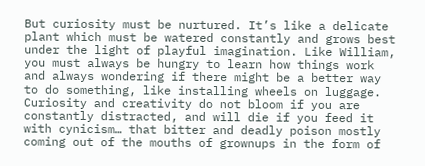But curiosity must be nurtured. It’s like a delicate plant which must be watered constantly and grows best under the light of playful imagination. Like William, you must always be hungry to learn how things work and always wondering if there might be a better way to do something, like installing wheels on luggage. Curiosity and creativity do not bloom if you are constantly distracted, and will die if you feed it with cynicism… that bitter and deadly poison mostly coming out of the mouths of grownups in the form of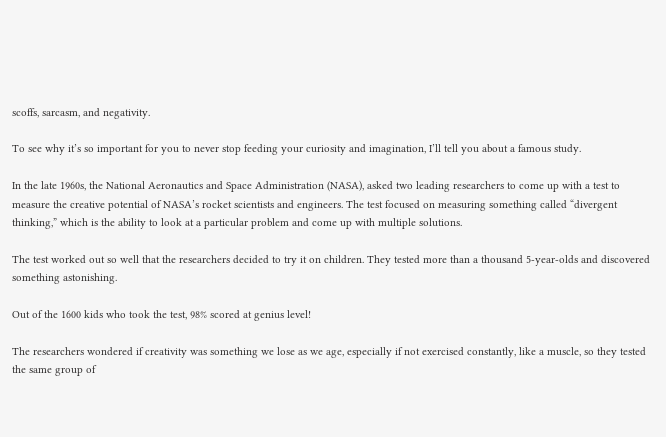scoffs, sarcasm, and negativity.

To see why it’s so important for you to never stop feeding your curiosity and imagination, I’ll tell you about a famous study.

In the late 1960s, the National Aeronautics and Space Administration (NASA), asked two leading researchers to come up with a test to measure the creative potential of NASA’s rocket scientists and engineers. The test focused on measuring something called “divergent thinking,” which is the ability to look at a particular problem and come up with multiple solutions.

The test worked out so well that the researchers decided to try it on children. They tested more than a thousand 5-year-olds and discovered something astonishing.

Out of the 1600 kids who took the test, 98% scored at genius level!

The researchers wondered if creativity was something we lose as we age, especially if not exercised constantly, like a muscle, so they tested the same group of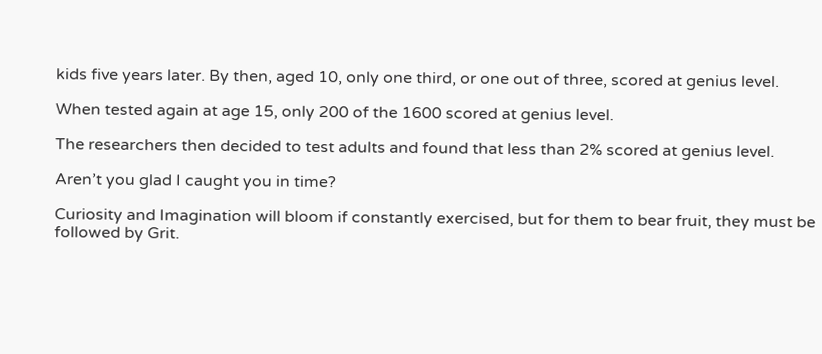kids five years later. By then, aged 10, only one third, or one out of three, scored at genius level.

When tested again at age 15, only 200 of the 1600 scored at genius level.

The researchers then decided to test adults and found that less than 2% scored at genius level.

Aren’t you glad I caught you in time?

Curiosity and Imagination will bloom if constantly exercised, but for them to bear fruit, they must be followed by Grit.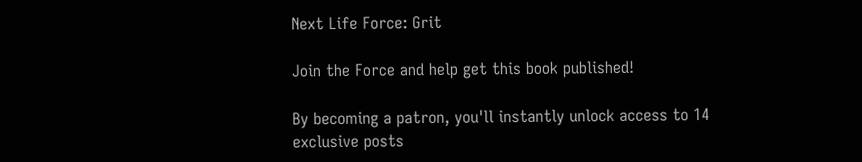Next Life Force: Grit

Join the Force and help get this book published!

By becoming a patron, you'll instantly unlock access to 14 exclusive posts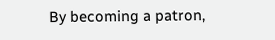By becoming a patron,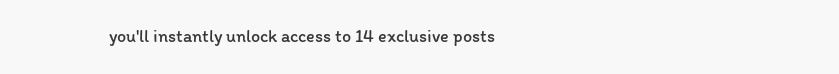you'll instantly unlock access to 14 exclusive posts